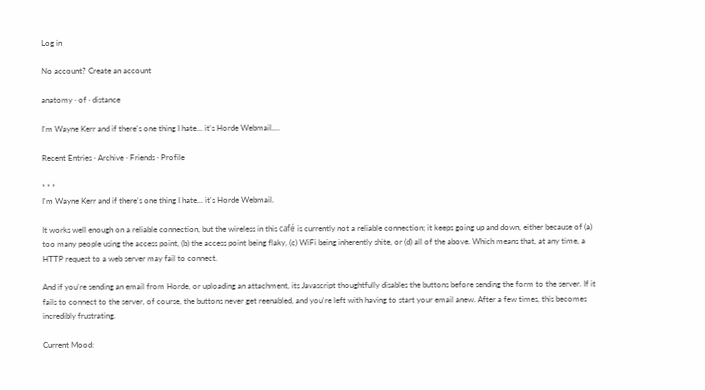Log in

No account? Create an account

anatomy · of · distance

I'm Wayne Kerr and if there's one thing I hate... it's Horde Webmail.…

Recent Entries · Archive · Friends · Profile

* * *
I'm Wayne Kerr and if there's one thing I hate... it's Horde Webmail.

It works well enough on a reliable connection, but the wireless in this café is currently not a reliable connection; it keeps going up and down, either because of (a) too many people using the access point, (b) the access point being flaky, (c) WiFi being inherently shite, or (d) all of the above. Which means that, at any time, a HTTP request to a web server may fail to connect.

And if you're sending an email from Horde, or uploading an attachment, its Javascript thoughtfully disables the buttons before sending the form to the server. If it fails to connect to the server, of course, the buttons never get reenabled, and you're left with having to start your email anew. After a few times, this becomes incredibly frustrating.

Current Mood: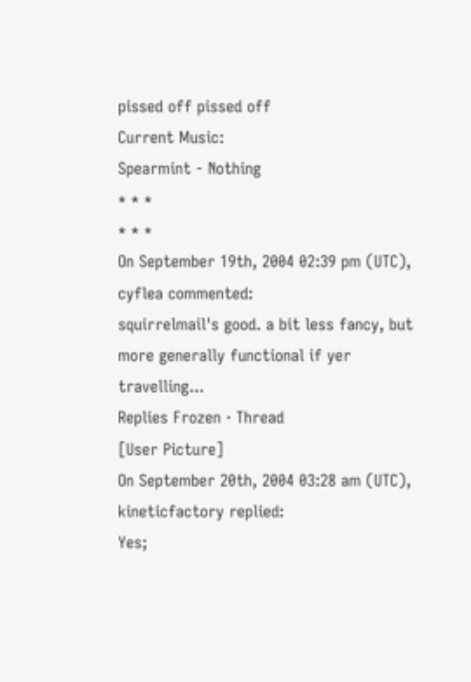pissed off pissed off
Current Music:
Spearmint - Nothing
* * *
* * *
On September 19th, 2004 02:39 pm (UTC), cyflea commented:
squirrelmail's good. a bit less fancy, but more generally functional if yer travelling...
Replies Frozen · Thread
[User Picture]
On September 20th, 2004 03:28 am (UTC), kineticfactory replied:
Yes;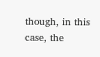though, in this case, the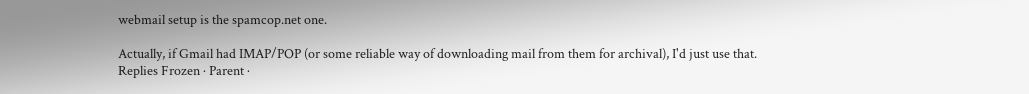webmail setup is the spamcop.net one.

Actually, if Gmail had IMAP/POP (or some reliable way of downloading mail from them for archival), I'd just use that.
Replies Frozen · Parent ·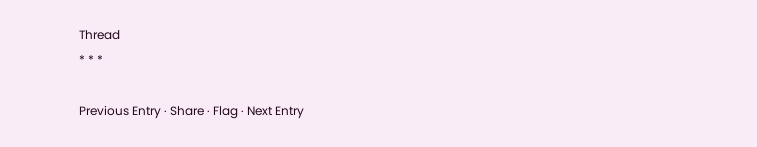Thread
* * *

Previous Entry · Share · Flag · Next Entry